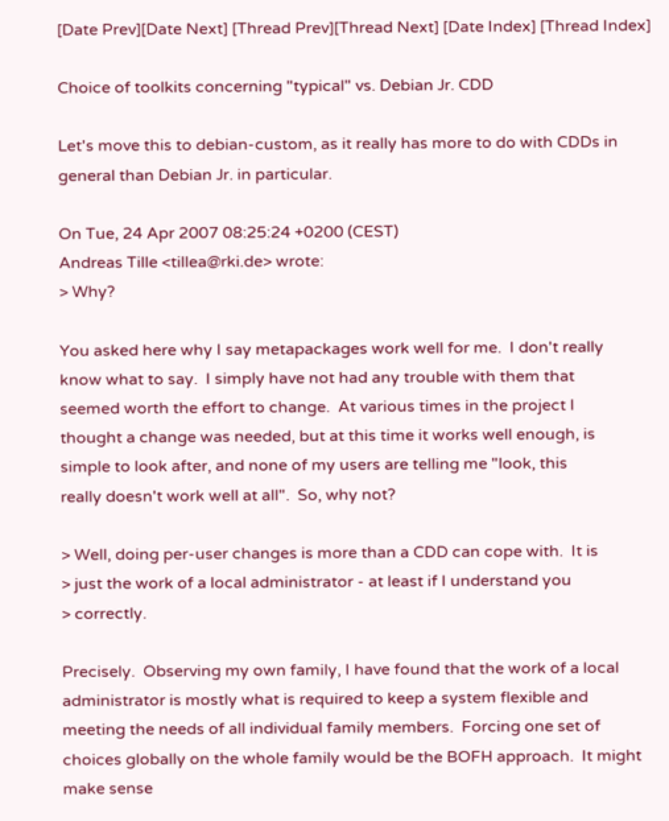[Date Prev][Date Next] [Thread Prev][Thread Next] [Date Index] [Thread Index]

Choice of toolkits concerning "typical" vs. Debian Jr. CDD

Let's move this to debian-custom, as it really has more to do with CDDs in
general than Debian Jr. in particular.

On Tue, 24 Apr 2007 08:25:24 +0200 (CEST)
Andreas Tille <tillea@rki.de> wrote:
> Why?

You asked here why I say metapackages work well for me.  I don't really
know what to say.  I simply have not had any trouble with them that
seemed worth the effort to change.  At various times in the project I
thought a change was needed, but at this time it works well enough, is
simple to look after, and none of my users are telling me "look, this
really doesn't work well at all".  So, why not?

> Well, doing per-user changes is more than a CDD can cope with.  It is
> just the work of a local administrator - at least if I understand you
> correctly.

Precisely.  Observing my own family, I have found that the work of a local
administrator is mostly what is required to keep a system flexible and
meeting the needs of all individual family members.  Forcing one set of
choices globally on the whole family would be the BOFH approach.  It might
make sense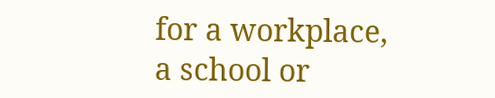for a workplace, a school or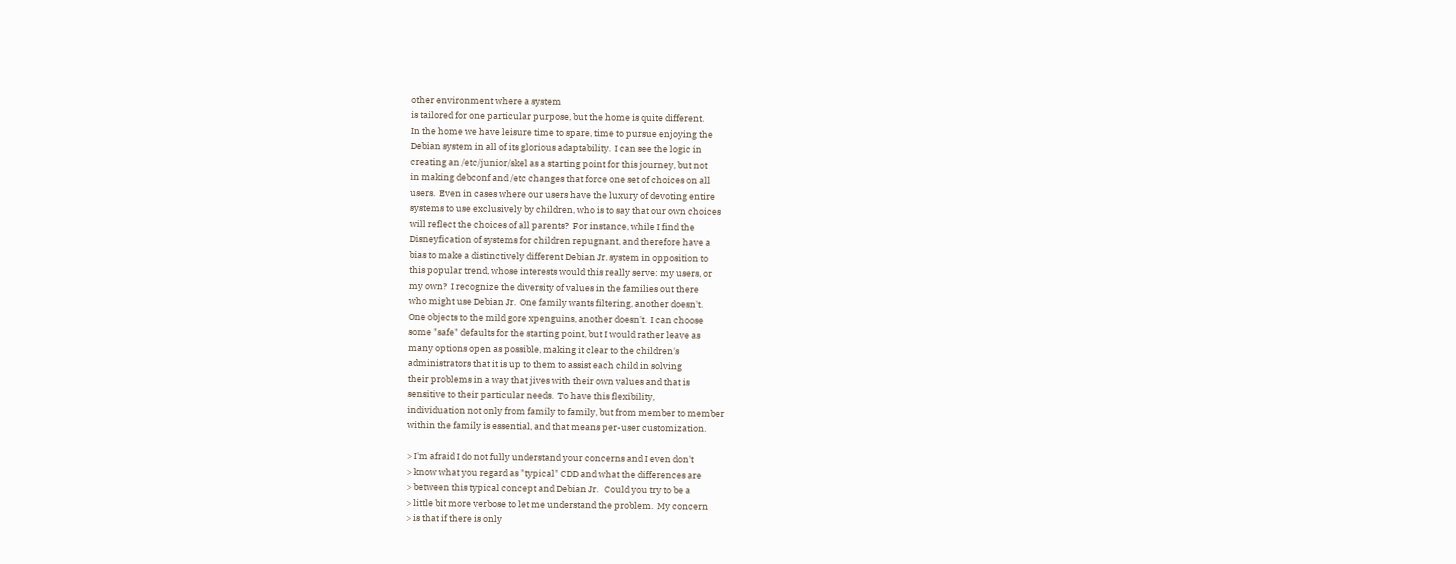other environment where a system
is tailored for one particular purpose, but the home is quite different.
In the home we have leisure time to spare, time to pursue enjoying the
Debian system in all of its glorious adaptability.  I can see the logic in
creating an /etc/junior/skel as a starting point for this journey, but not
in making debconf and /etc changes that force one set of choices on all
users.  Even in cases where our users have the luxury of devoting entire
systems to use exclusively by children, who is to say that our own choices
will reflect the choices of all parents?  For instance, while I find the
Disneyfication of systems for children repugnant, and therefore have a
bias to make a distinctively different Debian Jr. system in opposition to
this popular trend, whose interests would this really serve: my users, or
my own?  I recognize the diversity of values in the families out there
who might use Debian Jr.  One family wants filtering, another doesn't.
One objects to the mild gore xpenguins, another doesn't.  I can choose
some "safe" defaults for the starting point, but I would rather leave as
many options open as possible, making it clear to the children's
administrators that it is up to them to assist each child in solving
their problems in a way that jives with their own values and that is
sensitive to their particular needs.  To have this flexibility,
individuation not only from family to family, but from member to member
within the family is essential, and that means per-user customization.

> I'm afraid I do not fully understand your concerns and I even don't
> know what you regard as "typical" CDD and what the differences are
> between this typical concept and Debian Jr.   Could you try to be a
> little bit more verbose to let me understand the problem.  My concern
> is that if there is only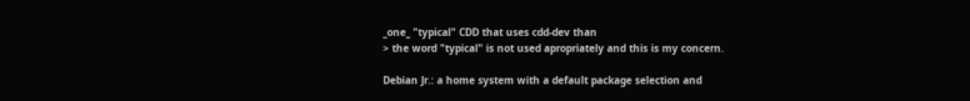_one_ "typical" CDD that uses cdd-dev than
> the word "typical" is not used apropriately and this is my concern.

Debian Jr.: a home system with a default package selection and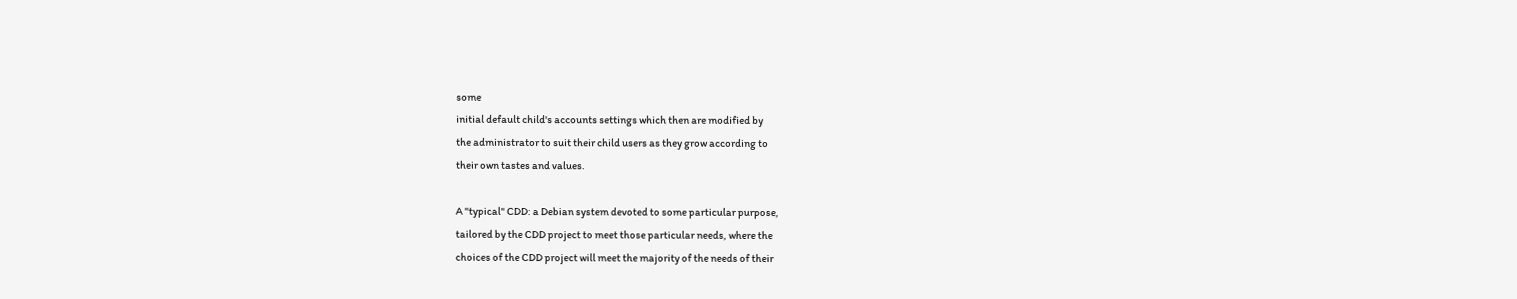some
initial default child's accounts settings which then are modified by
the administrator to suit their child users as they grow according to
their own tastes and values.

A "typical" CDD: a Debian system devoted to some particular purpose,
tailored by the CDD project to meet those particular needs, where the
choices of the CDD project will meet the majority of the needs of their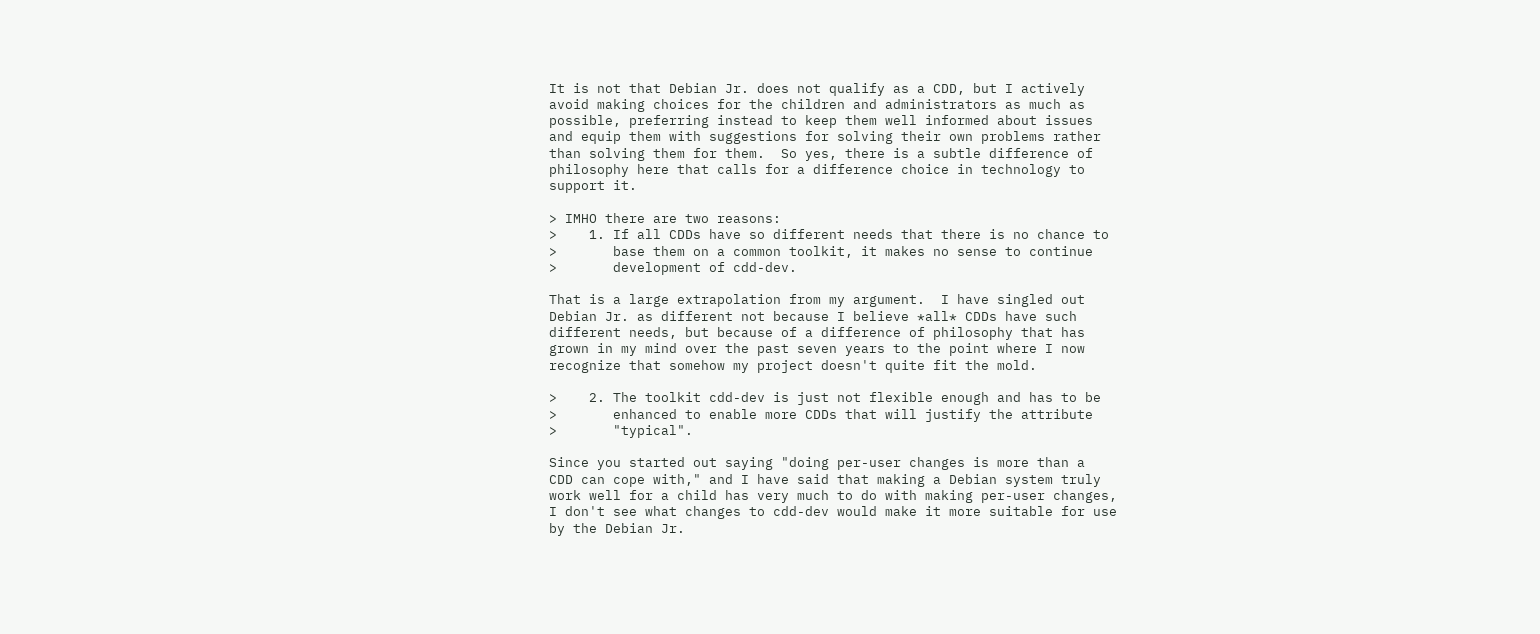It is not that Debian Jr. does not qualify as a CDD, but I actively
avoid making choices for the children and administrators as much as
possible, preferring instead to keep them well informed about issues
and equip them with suggestions for solving their own problems rather
than solving them for them.  So yes, there is a subtle difference of
philosophy here that calls for a difference choice in technology to
support it.

> IMHO there are two reasons:
>    1. If all CDDs have so different needs that there is no chance to
>       base them on a common toolkit, it makes no sense to continue
>       development of cdd-dev.

That is a large extrapolation from my argument.  I have singled out
Debian Jr. as different not because I believe *all* CDDs have such
different needs, but because of a difference of philosophy that has
grown in my mind over the past seven years to the point where I now
recognize that somehow my project doesn't quite fit the mold.

>    2. The toolkit cdd-dev is just not flexible enough and has to be
>       enhanced to enable more CDDs that will justify the attribute
>       "typical".

Since you started out saying "doing per-user changes is more than a
CDD can cope with," and I have said that making a Debian system truly
work well for a child has very much to do with making per-user changes,
I don't see what changes to cdd-dev would make it more suitable for use
by the Debian Jr.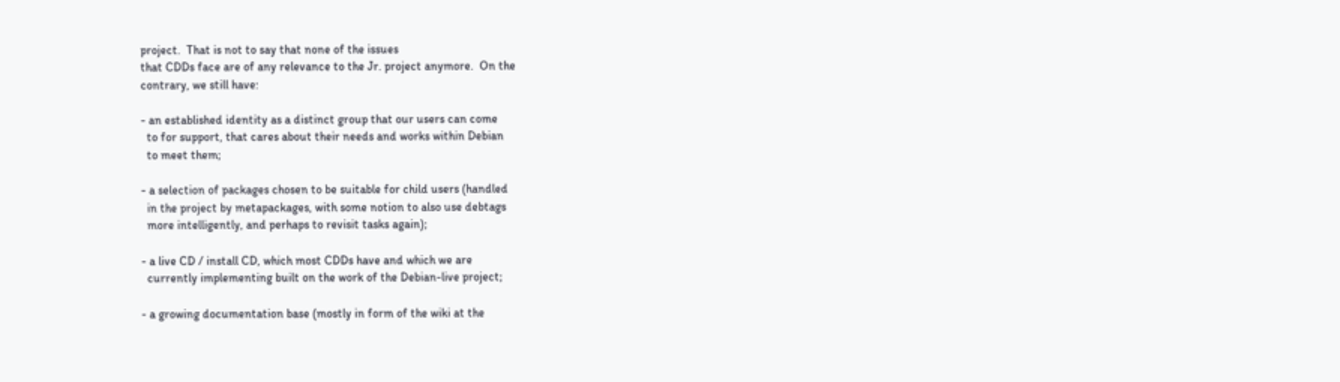project.  That is not to say that none of the issues
that CDDs face are of any relevance to the Jr. project anymore.  On the
contrary, we still have:

- an established identity as a distinct group that our users can come
  to for support, that cares about their needs and works within Debian
  to meet them;

- a selection of packages chosen to be suitable for child users (handled
  in the project by metapackages, with some notion to also use debtags
  more intelligently, and perhaps to revisit tasks again);

- a live CD / install CD, which most CDDs have and which we are
  currently implementing built on the work of the Debian-live project;

- a growing documentation base (mostly in form of the wiki at the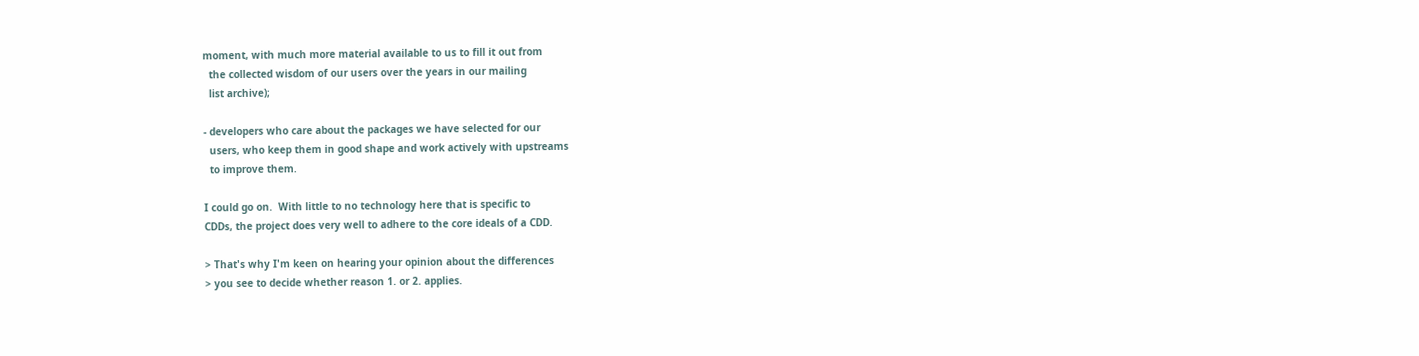moment, with much more material available to us to fill it out from
  the collected wisdom of our users over the years in our mailing
  list archive);

- developers who care about the packages we have selected for our
  users, who keep them in good shape and work actively with upstreams
  to improve them.

I could go on.  With little to no technology here that is specific to
CDDs, the project does very well to adhere to the core ideals of a CDD.

> That's why I'm keen on hearing your opinion about the differences
> you see to decide whether reason 1. or 2. applies.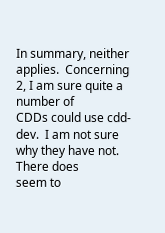In summary, neither applies.  Concerning 2, I am sure quite a number of
CDDs could use cdd-dev.  I am not sure why they have not.  There does
seem to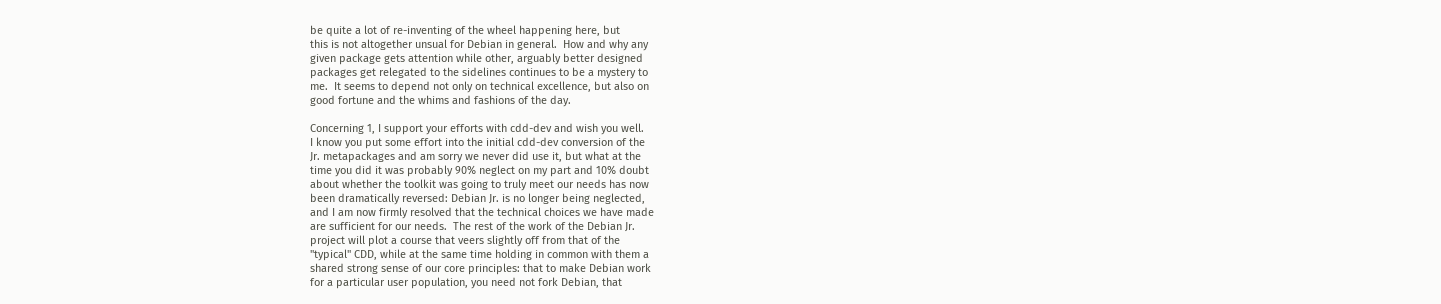be quite a lot of re-inventing of the wheel happening here, but
this is not altogether unsual for Debian in general.  How and why any
given package gets attention while other, arguably better designed
packages get relegated to the sidelines continues to be a mystery to
me.  It seems to depend not only on technical excellence, but also on
good fortune and the whims and fashions of the day.

Concerning 1, I support your efforts with cdd-dev and wish you well.
I know you put some effort into the initial cdd-dev conversion of the
Jr. metapackages and am sorry we never did use it, but what at the
time you did it was probably 90% neglect on my part and 10% doubt
about whether the toolkit was going to truly meet our needs has now
been dramatically reversed: Debian Jr. is no longer being neglected,
and I am now firmly resolved that the technical choices we have made
are sufficient for our needs.  The rest of the work of the Debian Jr.
project will plot a course that veers slightly off from that of the
"typical" CDD, while at the same time holding in common with them a
shared strong sense of our core principles: that to make Debian work
for a particular user population, you need not fork Debian, that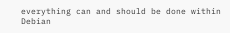everything can and should be done within Debian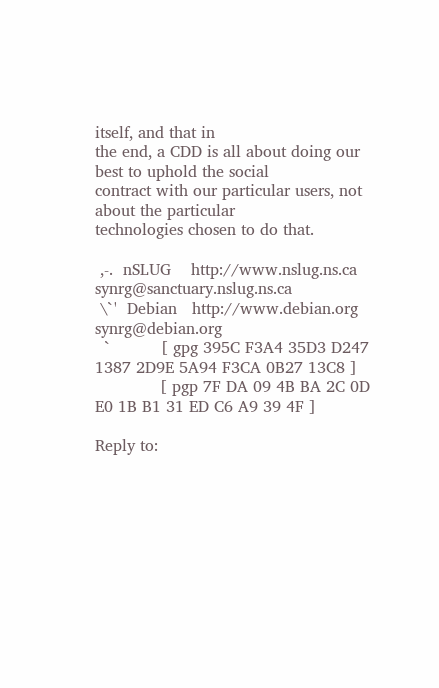itself, and that in
the end, a CDD is all about doing our best to uphold the social
contract with our particular users, not about the particular
technologies chosen to do that.

 ,-.  nSLUG    http://www.nslug.ns.ca   synrg@sanctuary.nslug.ns.ca
 \`'  Debian   http://www.debian.org    synrg@debian.org
  `          [ gpg 395C F3A4 35D3 D247 1387 2D9E 5A94 F3CA 0B27 13C8 ]
             [ pgp 7F DA 09 4B BA 2C 0D E0 1B B1 31 ED C6 A9 39 4F ]

Reply to: